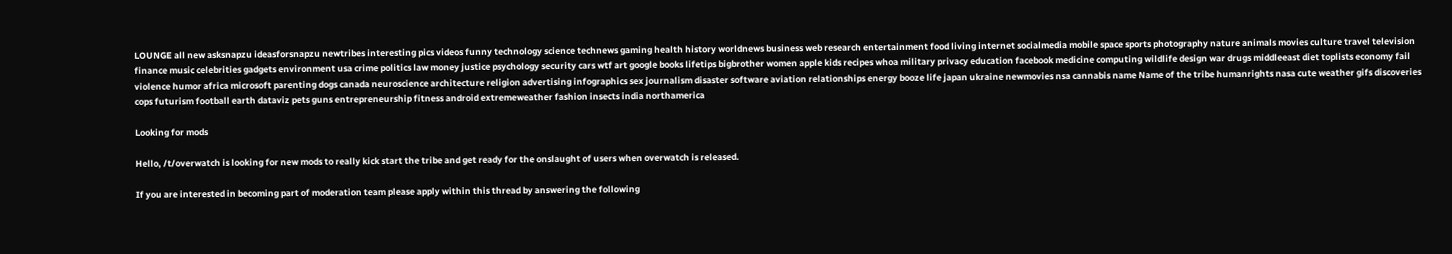LOUNGE all new asksnapzu ideasforsnapzu newtribes interesting pics videos funny technology science technews gaming health history worldnews business web research entertainment food living internet socialmedia mobile space sports photography nature animals movies culture travel television finance music celebrities gadgets environment usa crime politics law money justice psychology security cars wtf art google books lifetips bigbrother women apple kids recipes whoa military privacy education facebook medicine computing wildlife design war drugs middleeast diet toplists economy fail violence humor africa microsoft parenting dogs canada neuroscience architecture religion advertising infographics sex journalism disaster software aviation relationships energy booze life japan ukraine newmovies nsa cannabis name Name of the tribe humanrights nasa cute weather gifs discoveries cops futurism football earth dataviz pets guns entrepreneurship fitness android extremeweather fashion insects india northamerica

Looking for mods

Hello, /t/overwatch is looking for new mods to really kick start the tribe and get ready for the onslaught of users when overwatch is released.

If you are interested in becoming part of moderation team please apply within this thread by answering the following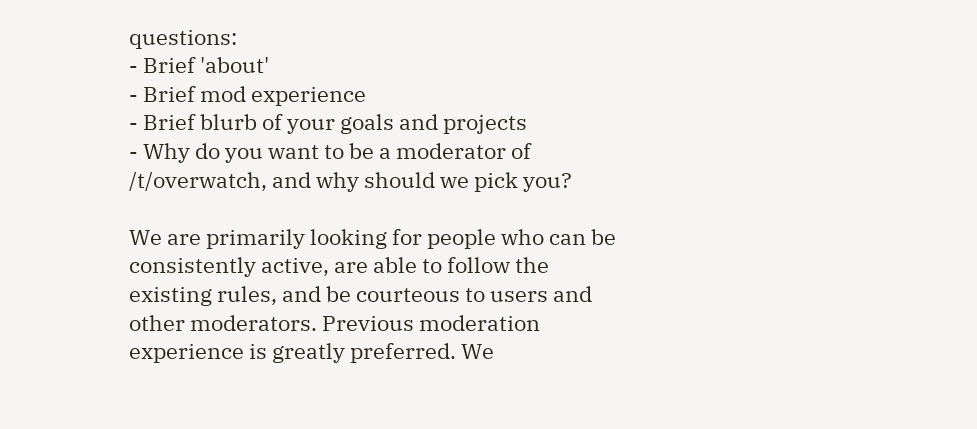questions:
- Brief 'about'
- Brief mod experience
- Brief blurb of your goals and projects
- Why do you want to be a moderator of /t/overwatch, and why should we pick you?

We are primarily looking for people who can be consistently active, are able to follow the existing rules, and be courteous to users and other moderators. Previous moderation experience is greatly preferred. We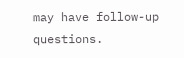may have follow-up questions.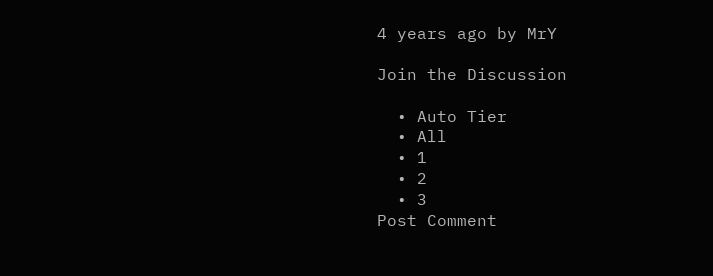4 years ago by MrY

Join the Discussion

  • Auto Tier
  • All
  • 1
  • 2
  • 3
Post Comment